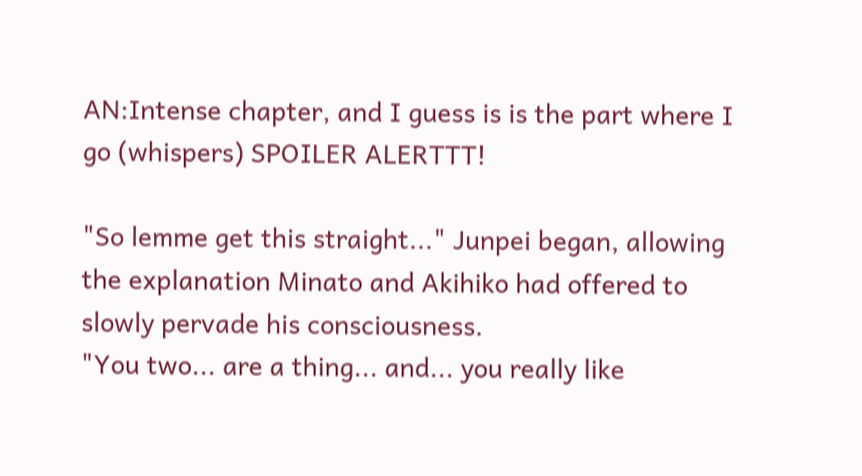AN:Intense chapter, and I guess is is the part where I go (whispers) SPOILER ALERTTT!

"So lemme get this straight..." Junpei began, allowing the explanation Minato and Akihiko had offered to slowly pervade his consciousness.
"You two... are a thing... and... you really like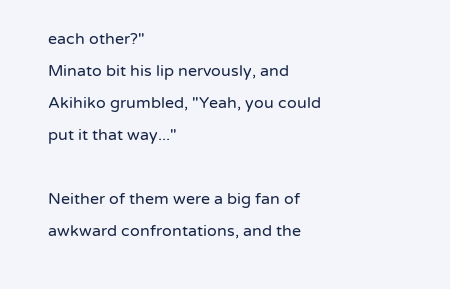each other?"
Minato bit his lip nervously, and Akihiko grumbled, "Yeah, you could put it that way..."

Neither of them were a big fan of awkward confrontations, and the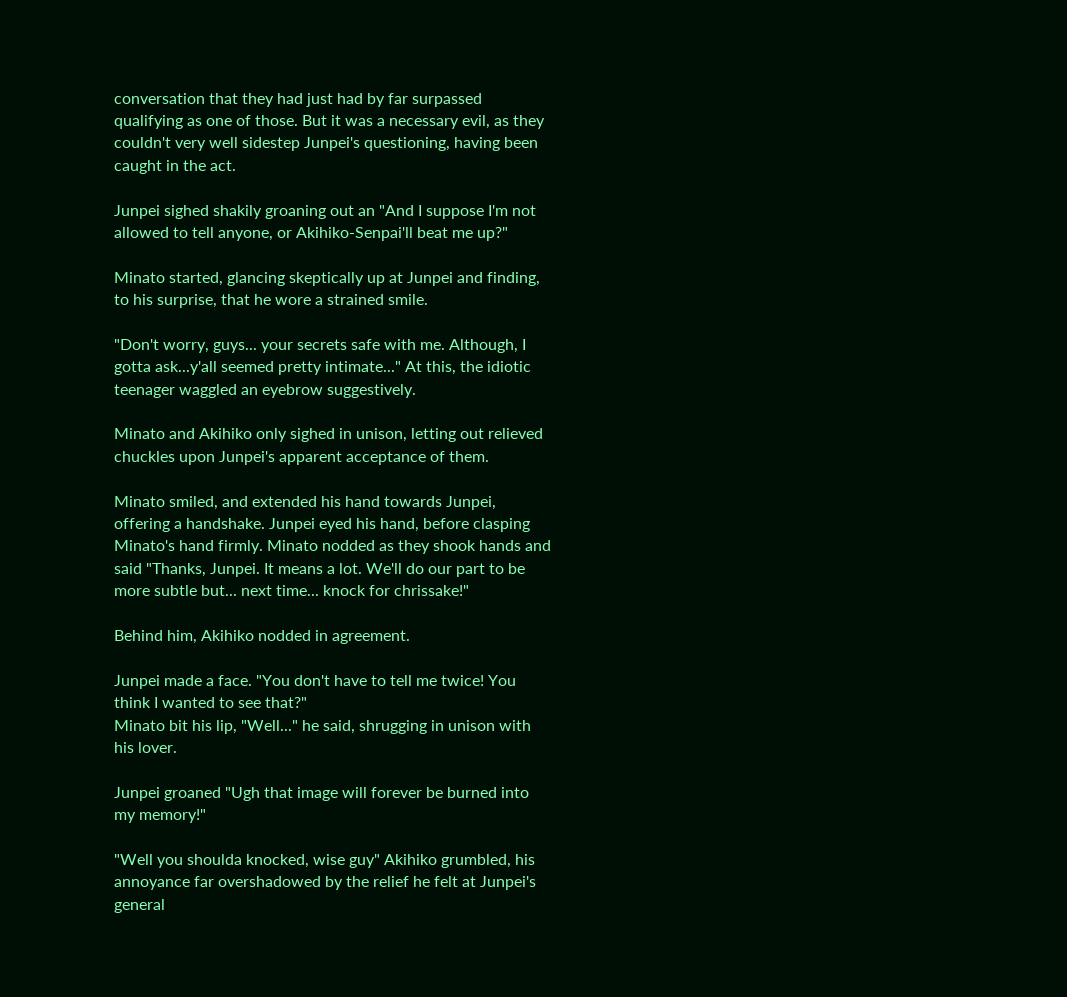conversation that they had just had by far surpassed qualifying as one of those. But it was a necessary evil, as they couldn't very well sidestep Junpei's questioning, having been caught in the act.

Junpei sighed shakily groaning out an "And I suppose I'm not allowed to tell anyone, or Akihiko-Senpai'll beat me up?"

Minato started, glancing skeptically up at Junpei and finding, to his surprise, that he wore a strained smile.

"Don't worry, guys... your secrets safe with me. Although, I gotta ask...y'all seemed pretty intimate..." At this, the idiotic teenager waggled an eyebrow suggestively.

Minato and Akihiko only sighed in unison, letting out relieved chuckles upon Junpei's apparent acceptance of them.

Minato smiled, and extended his hand towards Junpei, offering a handshake. Junpei eyed his hand, before clasping Minato's hand firmly. Minato nodded as they shook hands and said "Thanks, Junpei. It means a lot. We'll do our part to be more subtle but... next time... knock for chrissake!"

Behind him, Akihiko nodded in agreement.

Junpei made a face. "You don't have to tell me twice! You think I wanted to see that?"
Minato bit his lip, "Well..." he said, shrugging in unison with his lover.

Junpei groaned "Ugh that image will forever be burned into my memory!"

"Well you shoulda knocked, wise guy" Akihiko grumbled, his annoyance far overshadowed by the relief he felt at Junpei's general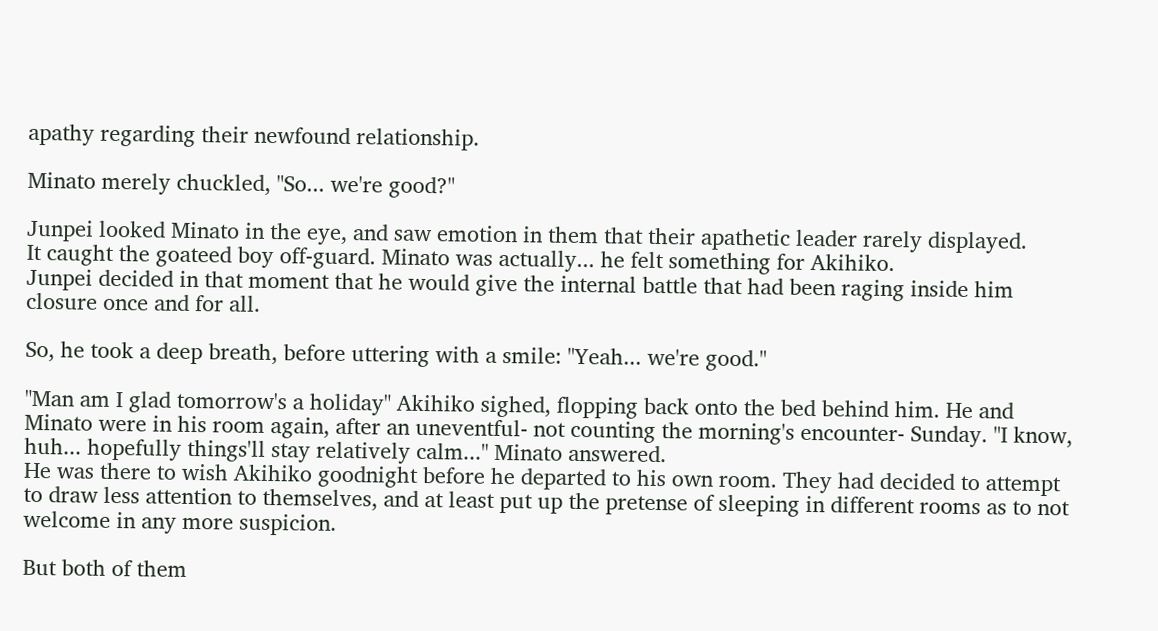apathy regarding their newfound relationship.

Minato merely chuckled, "So... we're good?"

Junpei looked Minato in the eye, and saw emotion in them that their apathetic leader rarely displayed.
It caught the goateed boy off-guard. Minato was actually... he felt something for Akihiko.
Junpei decided in that moment that he would give the internal battle that had been raging inside him closure once and for all.

So, he took a deep breath, before uttering with a smile: "Yeah... we're good."

"Man am I glad tomorrow's a holiday" Akihiko sighed, flopping back onto the bed behind him. He and Minato were in his room again, after an uneventful- not counting the morning's encounter- Sunday. "I know, huh... hopefully things'll stay relatively calm..." Minato answered.
He was there to wish Akihiko goodnight before he departed to his own room. They had decided to attempt to draw less attention to themselves, and at least put up the pretense of sleeping in different rooms as to not welcome in any more suspicion.

But both of them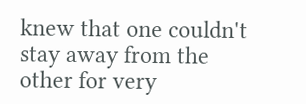knew that one couldn't stay away from the other for very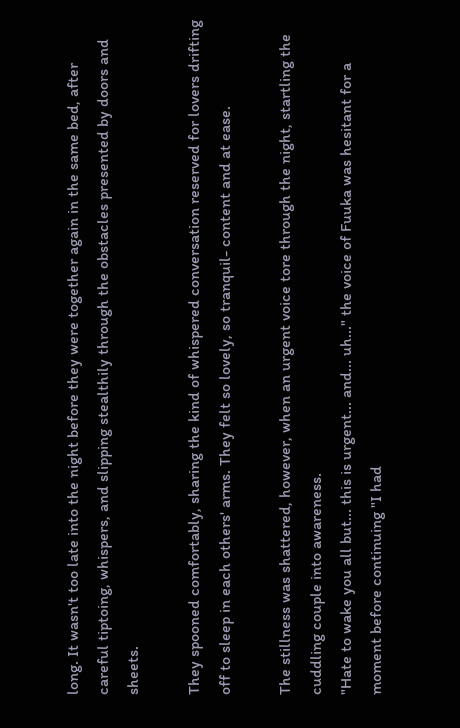long. It wasn't too late into the night before they were together again in the same bed, after careful tiptoing, whispers, and slipping stealthily through the obstacles presented by doors and sheets.

They spooned comfortably, sharing the kind of whispered conversation reserved for lovers drifting off to sleep in each others' arms. They felt so lovely, so tranquil- content and at ease.

The stillness was shattered, however, when an urgent voice tore through the night, startling the cuddling couple into awareness.
"Hate to wake you all but... this is urgent... and... uh..." the voice of Fuuka was hesitant for a moment before continuing "I had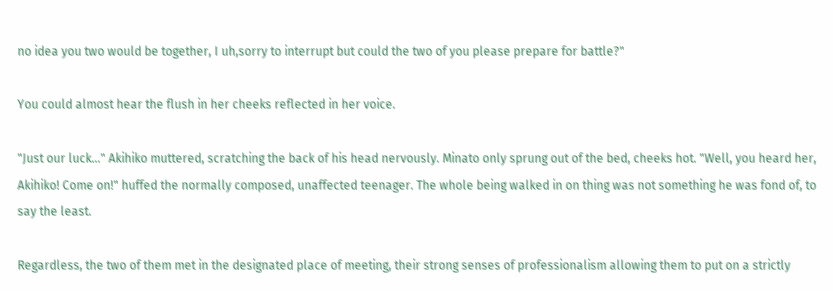no idea you two would be together, I uh,sorry to interrupt but could the two of you please prepare for battle?"

You could almost hear the flush in her cheeks reflected in her voice.

"Just our luck..." Akihiko muttered, scratching the back of his head nervously. Minato only sprung out of the bed, cheeks hot. "Well, you heard her, Akihiko! Come on!" huffed the normally composed, unaffected teenager. The whole being walked in on thing was not something he was fond of, to say the least.

Regardless, the two of them met in the designated place of meeting, their strong senses of professionalism allowing them to put on a strictly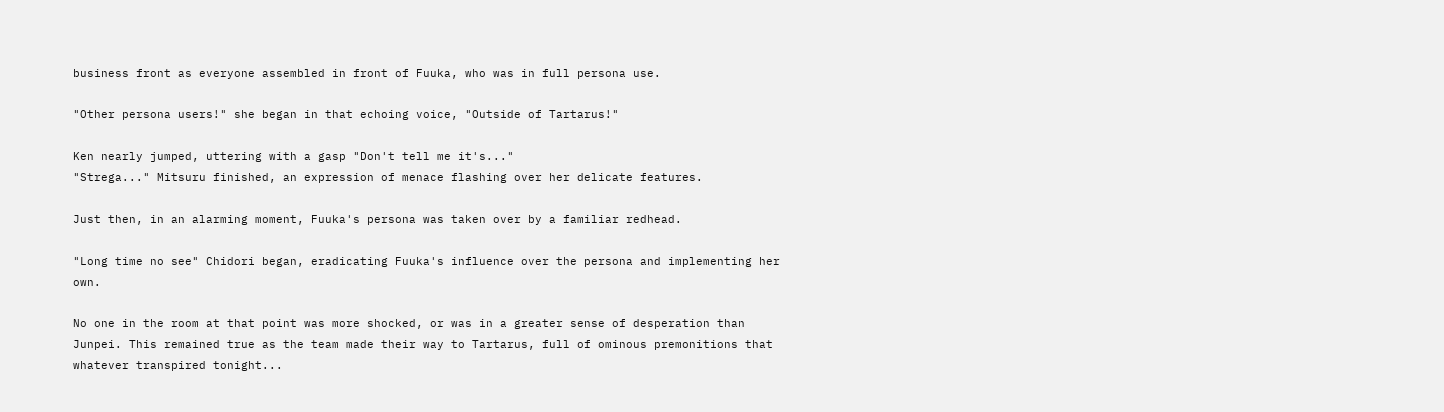business front as everyone assembled in front of Fuuka, who was in full persona use.

"Other persona users!" she began in that echoing voice, "Outside of Tartarus!"

Ken nearly jumped, uttering with a gasp "Don't tell me it's..."
"Strega..." Mitsuru finished, an expression of menace flashing over her delicate features.

Just then, in an alarming moment, Fuuka's persona was taken over by a familiar redhead.

"Long time no see" Chidori began, eradicating Fuuka's influence over the persona and implementing her own.

No one in the room at that point was more shocked, or was in a greater sense of desperation than Junpei. This remained true as the team made their way to Tartarus, full of ominous premonitions that whatever transpired tonight...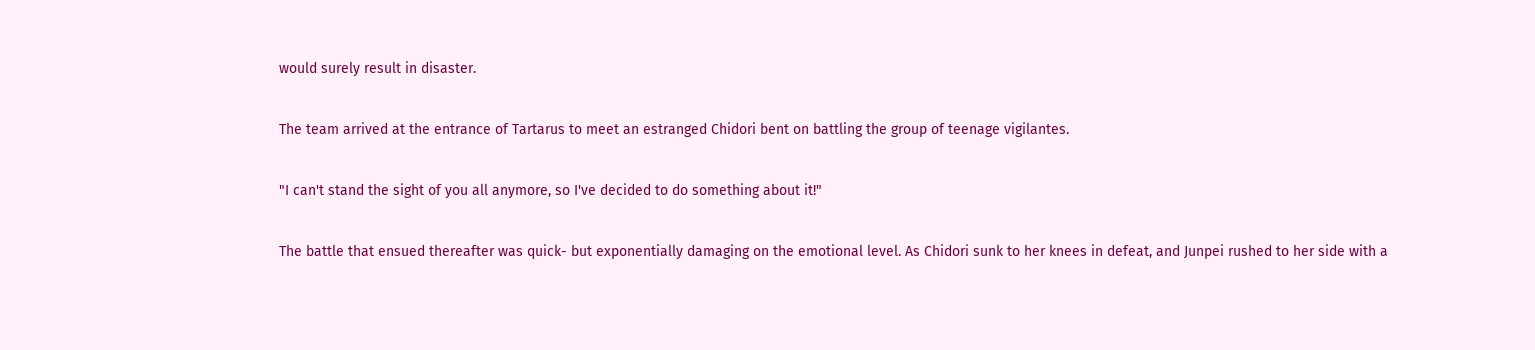would surely result in disaster.

The team arrived at the entrance of Tartarus to meet an estranged Chidori bent on battling the group of teenage vigilantes.

"I can't stand the sight of you all anymore, so I've decided to do something about it!"

The battle that ensued thereafter was quick- but exponentially damaging on the emotional level. As Chidori sunk to her knees in defeat, and Junpei rushed to her side with a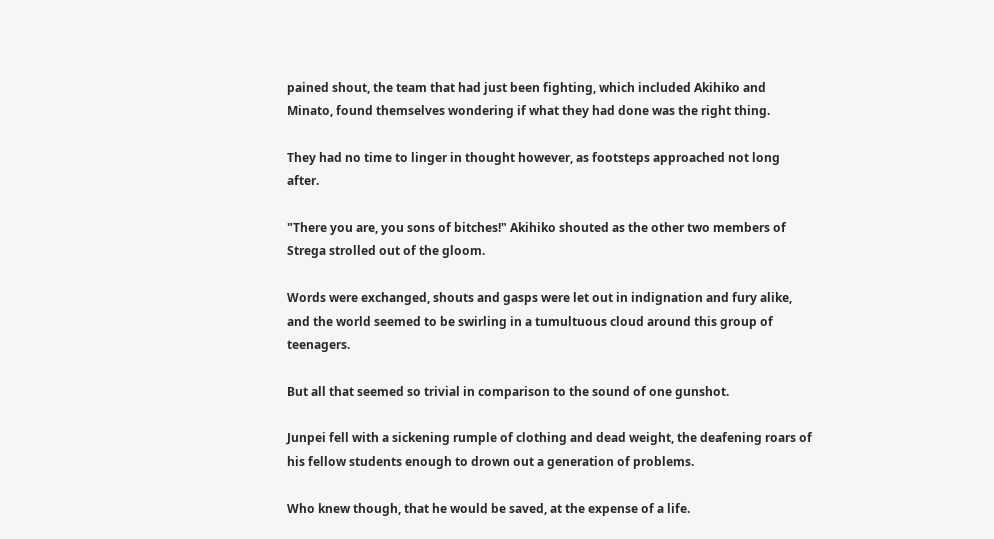pained shout, the team that had just been fighting, which included Akihiko and Minato, found themselves wondering if what they had done was the right thing.

They had no time to linger in thought however, as footsteps approached not long after.

"There you are, you sons of bitches!" Akihiko shouted as the other two members of Strega strolled out of the gloom.

Words were exchanged, shouts and gasps were let out in indignation and fury alike, and the world seemed to be swirling in a tumultuous cloud around this group of teenagers.

But all that seemed so trivial in comparison to the sound of one gunshot.

Junpei fell with a sickening rumple of clothing and dead weight, the deafening roars of his fellow students enough to drown out a generation of problems.

Who knew though, that he would be saved, at the expense of a life.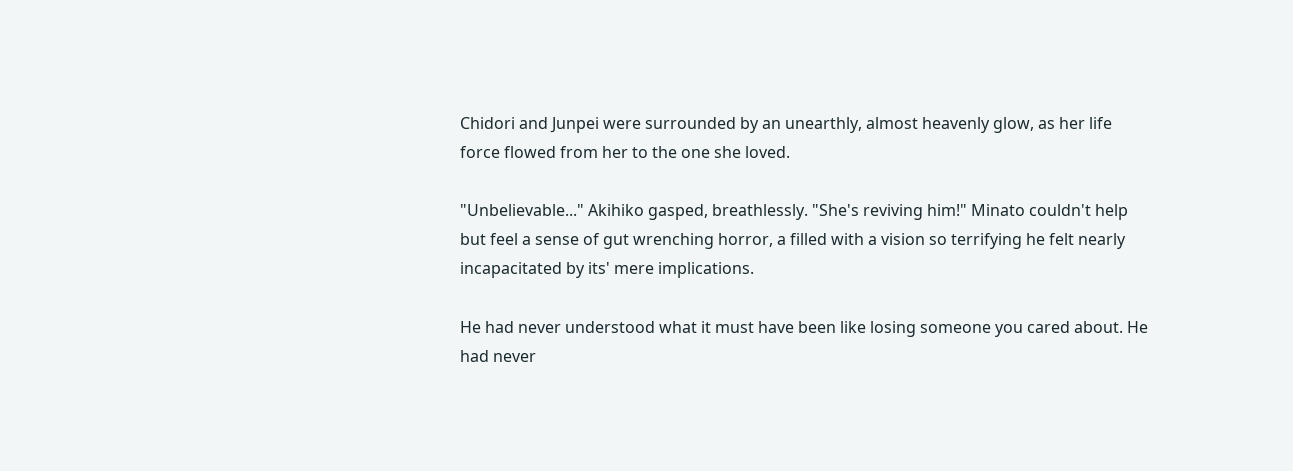Chidori and Junpei were surrounded by an unearthly, almost heavenly glow, as her life force flowed from her to the one she loved.

"Unbelievable..." Akihiko gasped, breathlessly. "She's reviving him!" Minato couldn't help but feel a sense of gut wrenching horror, a filled with a vision so terrifying he felt nearly incapacitated by its' mere implications.

He had never understood what it must have been like losing someone you cared about. He had never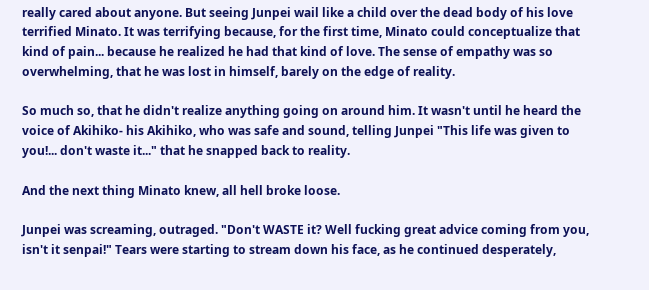really cared about anyone. But seeing Junpei wail like a child over the dead body of his love terrified Minato. It was terrifying because, for the first time, Minato could conceptualize that kind of pain... because he realized he had that kind of love. The sense of empathy was so overwhelming, that he was lost in himself, barely on the edge of reality.

So much so, that he didn't realize anything going on around him. It wasn't until he heard the voice of Akihiko- his Akihiko, who was safe and sound, telling Junpei "This life was given to you!... don't waste it..." that he snapped back to reality.

And the next thing Minato knew, all hell broke loose.

Junpei was screaming, outraged. "Don't WASTE it? Well fucking great advice coming from you, isn't it senpai!" Tears were starting to stream down his face, as he continued desperately,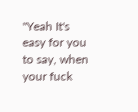"Yeah It's easy for you to say, when your fuck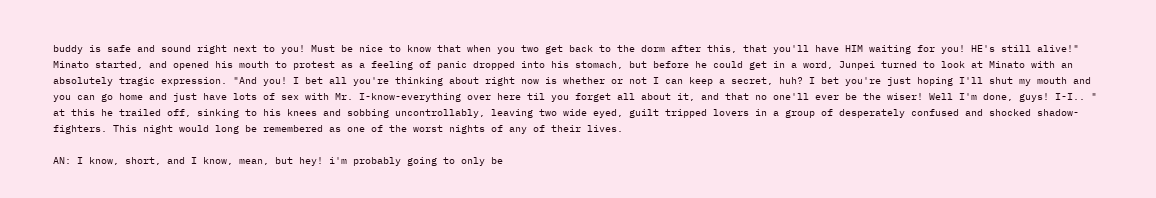buddy is safe and sound right next to you! Must be nice to know that when you two get back to the dorm after this, that you'll have HIM waiting for you! HE's still alive!"
Minato started, and opened his mouth to protest as a feeling of panic dropped into his stomach, but before he could get in a word, Junpei turned to look at Minato with an absolutely tragic expression. "And you! I bet all you're thinking about right now is whether or not I can keep a secret, huh? I bet you're just hoping I'll shut my mouth and you can go home and just have lots of sex with Mr. I-know-everything over here til you forget all about it, and that no one'll ever be the wiser! Well I'm done, guys! I-I.. " at this he trailed off, sinking to his knees and sobbing uncontrollably, leaving two wide eyed, guilt tripped lovers in a group of desperately confused and shocked shadow-fighters. This night would long be remembered as one of the worst nights of any of their lives.

AN: I know, short, and I know, mean, but hey! i'm probably going to only be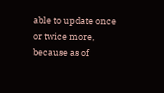able to update once or twice more, because as of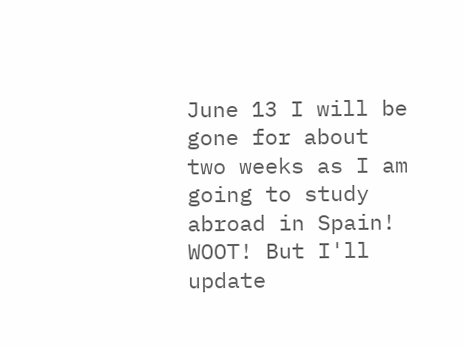June 13 I will be gone for about two weeks as I am going to study abroad in Spain! WOOT! But I'll update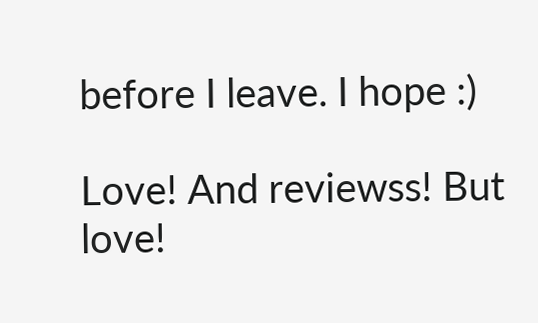before I leave. I hope :)

Love! And reviewss! But love!